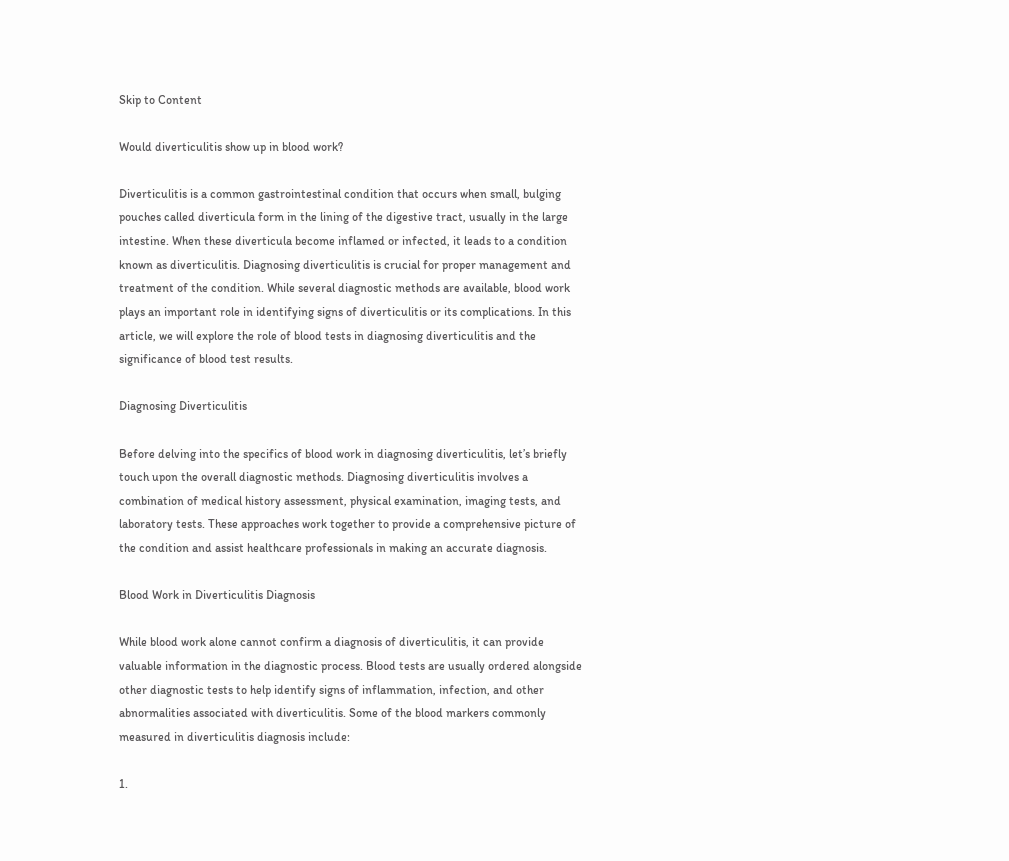Skip to Content

Would diverticulitis show up in blood work?

Diverticulitis is a common gastrointestinal condition that occurs when small, bulging pouches called diverticula form in the lining of the digestive tract, usually in the large intestine. When these diverticula become inflamed or infected, it leads to a condition known as diverticulitis. Diagnosing diverticulitis is crucial for proper management and treatment of the condition. While several diagnostic methods are available, blood work plays an important role in identifying signs of diverticulitis or its complications. In this article, we will explore the role of blood tests in diagnosing diverticulitis and the significance of blood test results.

Diagnosing Diverticulitis

Before delving into the specifics of blood work in diagnosing diverticulitis, let’s briefly touch upon the overall diagnostic methods. Diagnosing diverticulitis involves a combination of medical history assessment, physical examination, imaging tests, and laboratory tests. These approaches work together to provide a comprehensive picture of the condition and assist healthcare professionals in making an accurate diagnosis.

Blood Work in Diverticulitis Diagnosis

While blood work alone cannot confirm a diagnosis of diverticulitis, it can provide valuable information in the diagnostic process. Blood tests are usually ordered alongside other diagnostic tests to help identify signs of inflammation, infection, and other abnormalities associated with diverticulitis. Some of the blood markers commonly measured in diverticulitis diagnosis include:

1.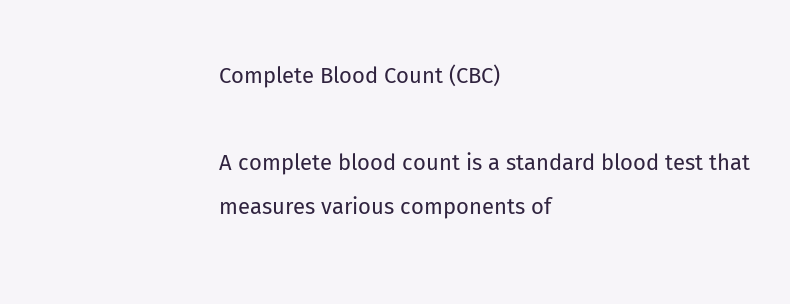Complete Blood Count (CBC)

A complete blood count is a standard blood test that measures various components of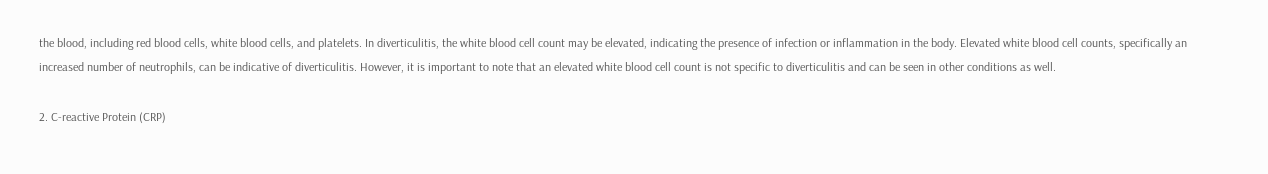the blood, including red blood cells, white blood cells, and platelets. In diverticulitis, the white blood cell count may be elevated, indicating the presence of infection or inflammation in the body. Elevated white blood cell counts, specifically an increased number of neutrophils, can be indicative of diverticulitis. However, it is important to note that an elevated white blood cell count is not specific to diverticulitis and can be seen in other conditions as well.

2. C-reactive Protein (CRP)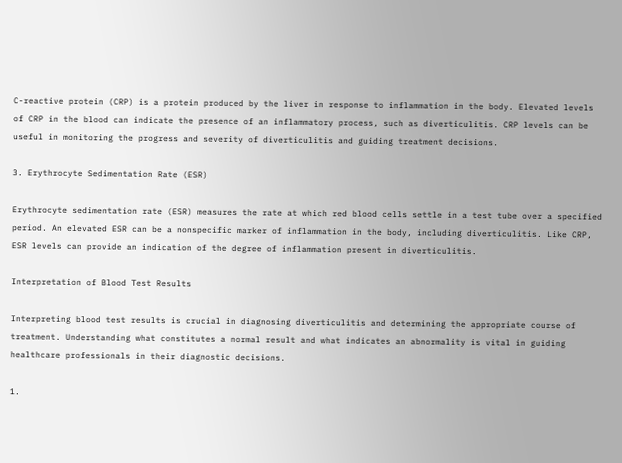C-reactive protein (CRP) is a protein produced by the liver in response to inflammation in the body. Elevated levels of CRP in the blood can indicate the presence of an inflammatory process, such as diverticulitis. CRP levels can be useful in monitoring the progress and severity of diverticulitis and guiding treatment decisions.

3. Erythrocyte Sedimentation Rate (ESR)

Erythrocyte sedimentation rate (ESR) measures the rate at which red blood cells settle in a test tube over a specified period. An elevated ESR can be a nonspecific marker of inflammation in the body, including diverticulitis. Like CRP, ESR levels can provide an indication of the degree of inflammation present in diverticulitis.

Interpretation of Blood Test Results

Interpreting blood test results is crucial in diagnosing diverticulitis and determining the appropriate course of treatment. Understanding what constitutes a normal result and what indicates an abnormality is vital in guiding healthcare professionals in their diagnostic decisions.

1.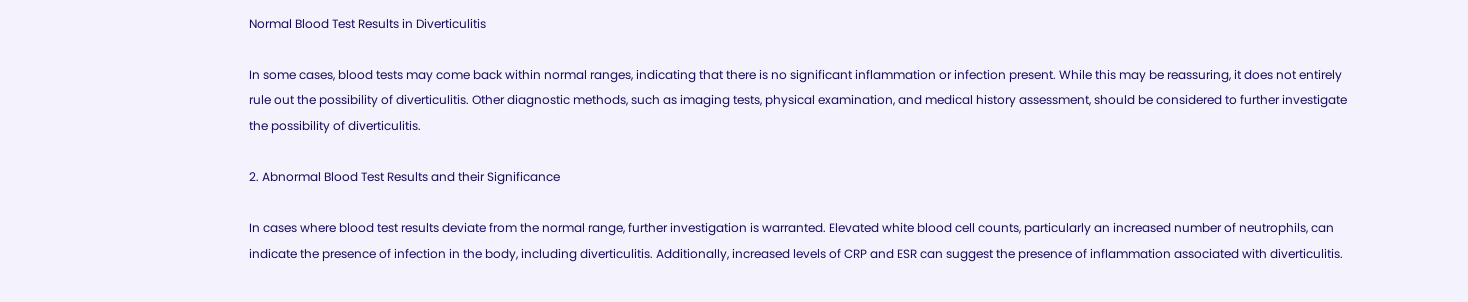Normal Blood Test Results in Diverticulitis

In some cases, blood tests may come back within normal ranges, indicating that there is no significant inflammation or infection present. While this may be reassuring, it does not entirely rule out the possibility of diverticulitis. Other diagnostic methods, such as imaging tests, physical examination, and medical history assessment, should be considered to further investigate the possibility of diverticulitis.

2. Abnormal Blood Test Results and their Significance

In cases where blood test results deviate from the normal range, further investigation is warranted. Elevated white blood cell counts, particularly an increased number of neutrophils, can indicate the presence of infection in the body, including diverticulitis. Additionally, increased levels of CRP and ESR can suggest the presence of inflammation associated with diverticulitis.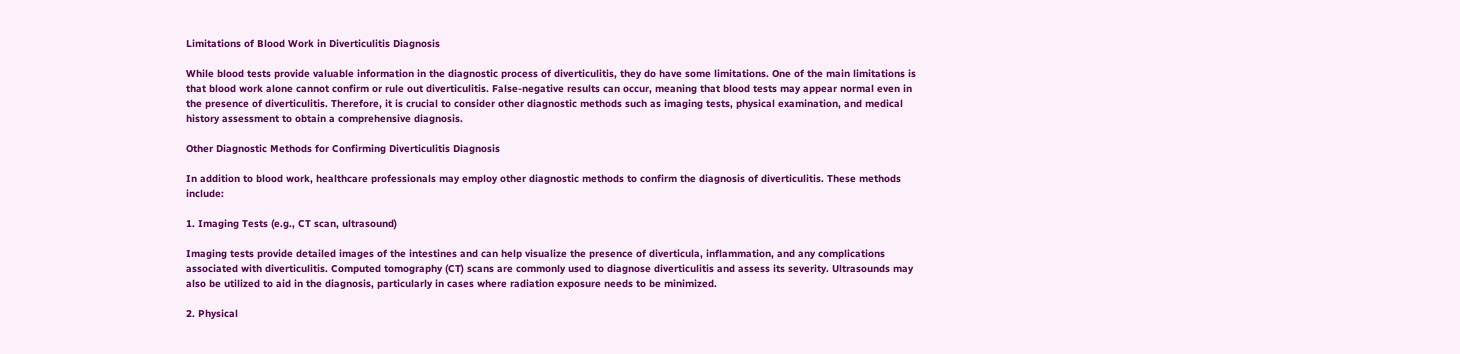Limitations of Blood Work in Diverticulitis Diagnosis

While blood tests provide valuable information in the diagnostic process of diverticulitis, they do have some limitations. One of the main limitations is that blood work alone cannot confirm or rule out diverticulitis. False-negative results can occur, meaning that blood tests may appear normal even in the presence of diverticulitis. Therefore, it is crucial to consider other diagnostic methods such as imaging tests, physical examination, and medical history assessment to obtain a comprehensive diagnosis.

Other Diagnostic Methods for Confirming Diverticulitis Diagnosis

In addition to blood work, healthcare professionals may employ other diagnostic methods to confirm the diagnosis of diverticulitis. These methods include:

1. Imaging Tests (e.g., CT scan, ultrasound)

Imaging tests provide detailed images of the intestines and can help visualize the presence of diverticula, inflammation, and any complications associated with diverticulitis. Computed tomography (CT) scans are commonly used to diagnose diverticulitis and assess its severity. Ultrasounds may also be utilized to aid in the diagnosis, particularly in cases where radiation exposure needs to be minimized.

2. Physical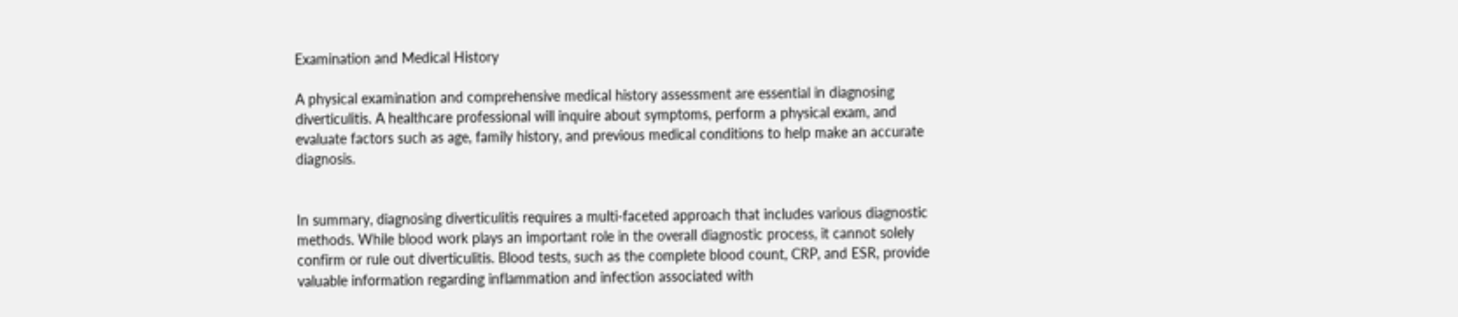Examination and Medical History

A physical examination and comprehensive medical history assessment are essential in diagnosing diverticulitis. A healthcare professional will inquire about symptoms, perform a physical exam, and evaluate factors such as age, family history, and previous medical conditions to help make an accurate diagnosis.


In summary, diagnosing diverticulitis requires a multi-faceted approach that includes various diagnostic methods. While blood work plays an important role in the overall diagnostic process, it cannot solely confirm or rule out diverticulitis. Blood tests, such as the complete blood count, CRP, and ESR, provide valuable information regarding inflammation and infection associated with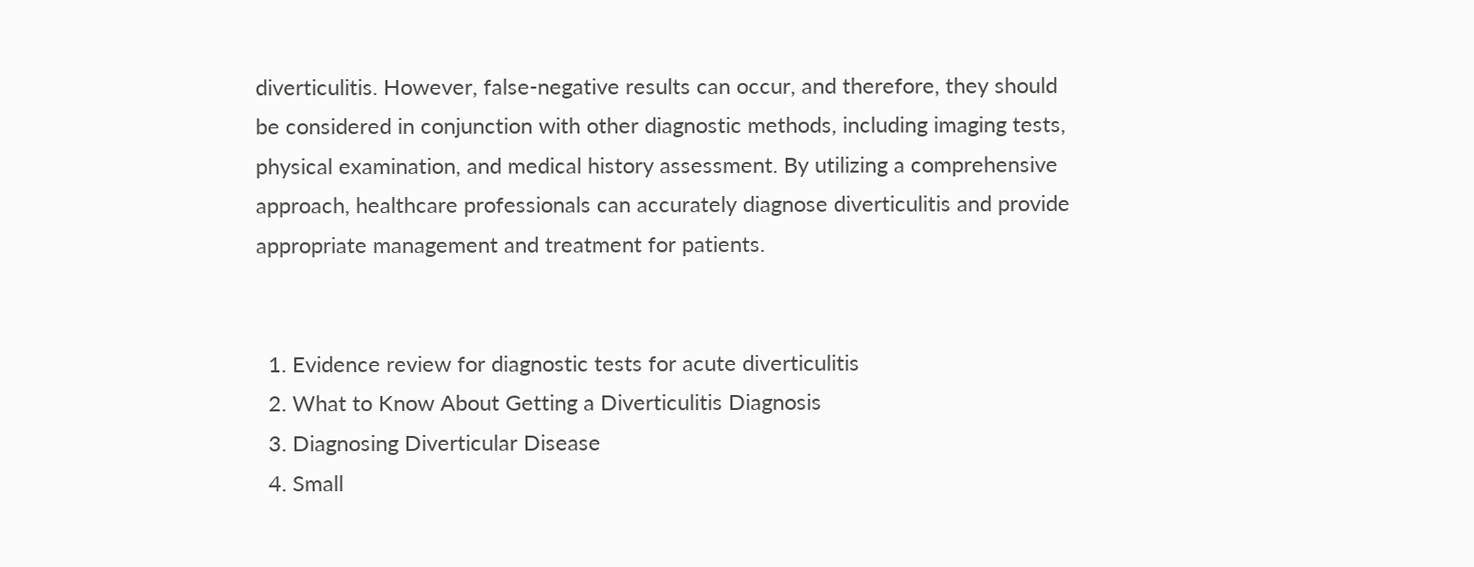diverticulitis. However, false-negative results can occur, and therefore, they should be considered in conjunction with other diagnostic methods, including imaging tests, physical examination, and medical history assessment. By utilizing a comprehensive approach, healthcare professionals can accurately diagnose diverticulitis and provide appropriate management and treatment for patients.


  1. Evidence review for diagnostic tests for acute diverticulitis
  2. What to Know About Getting a Diverticulitis Diagnosis
  3. Diagnosing Diverticular Disease
  4. Small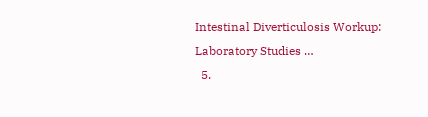Intestinal Diverticulosis Workup: Laboratory Studies …
  5.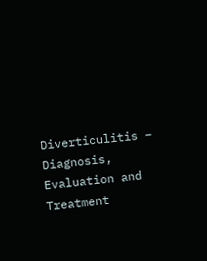Diverticulitis – Diagnosis, Evaluation and Treatment